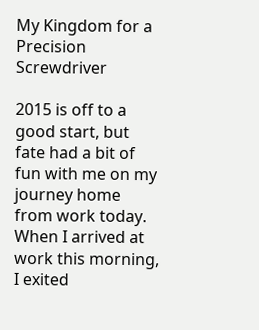My Kingdom for a Precision Screwdriver

2015 is off to a good start, but fate had a bit of fun with me on my journey home from work today. When I arrived at work this morning, I exited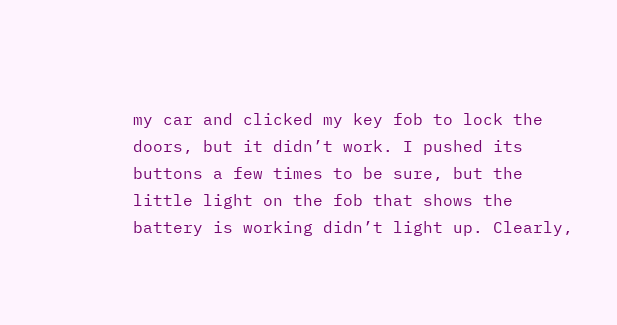my car and clicked my key fob to lock the doors, but it didn’t work. I pushed its buttons a few times to be sure, but the little light on the fob that shows the battery is working didn’t light up. Clearly,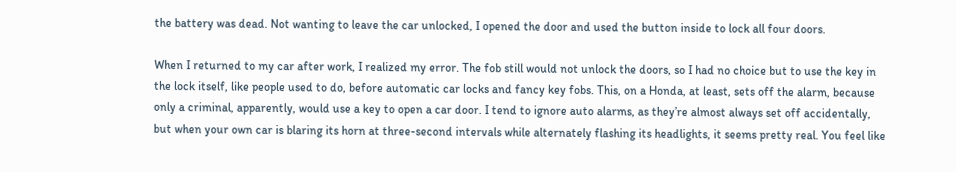the battery was dead. Not wanting to leave the car unlocked, I opened the door and used the button inside to lock all four doors.

When I returned to my car after work, I realized my error. The fob still would not unlock the doors, so I had no choice but to use the key in the lock itself, like people used to do, before automatic car locks and fancy key fobs. This, on a Honda, at least, sets off the alarm, because only a criminal, apparently, would use a key to open a car door. I tend to ignore auto alarms, as they’re almost always set off accidentally, but when your own car is blaring its horn at three-second intervals while alternately flashing its headlights, it seems pretty real. You feel like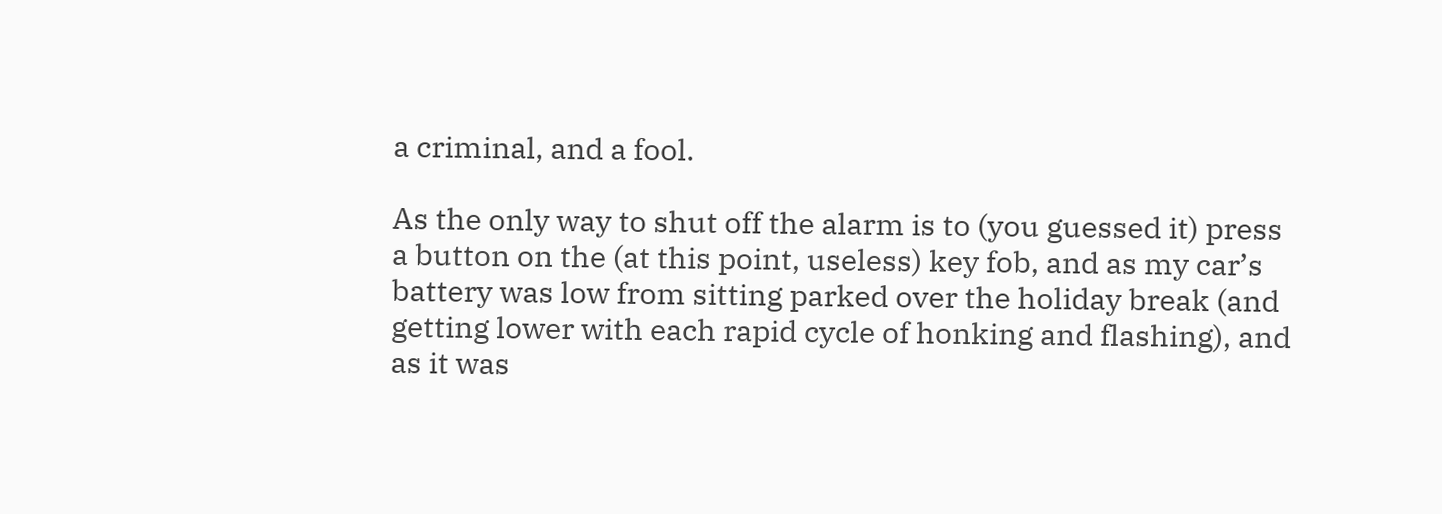a criminal, and a fool.

As the only way to shut off the alarm is to (you guessed it) press a button on the (at this point, useless) key fob, and as my car’s battery was low from sitting parked over the holiday break (and getting lower with each rapid cycle of honking and flashing), and as it was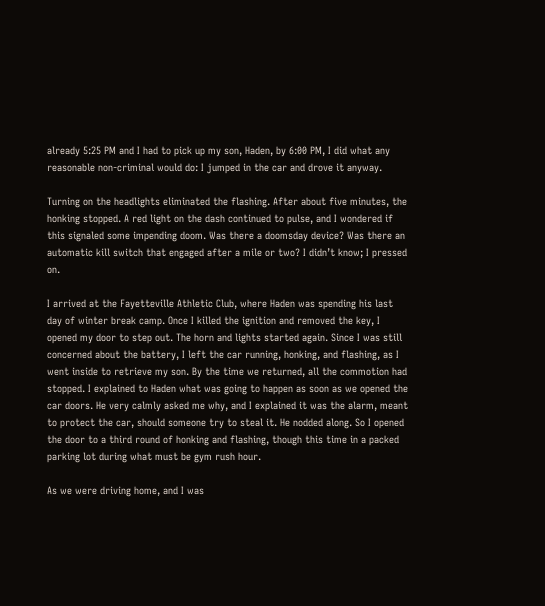already 5:25 PM and I had to pick up my son, Haden, by 6:00 PM, I did what any reasonable non-criminal would do: I jumped in the car and drove it anyway.

Turning on the headlights eliminated the flashing. After about five minutes, the honking stopped. A red light on the dash continued to pulse, and I wondered if this signaled some impending doom. Was there a doomsday device? Was there an automatic kill switch that engaged after a mile or two? I didn’t know; I pressed on.

I arrived at the Fayetteville Athletic Club, where Haden was spending his last day of winter break camp. Once I killed the ignition and removed the key, I opened my door to step out. The horn and lights started again. Since I was still concerned about the battery, I left the car running, honking, and flashing, as I went inside to retrieve my son. By the time we returned, all the commotion had stopped. I explained to Haden what was going to happen as soon as we opened the car doors. He very calmly asked me why, and I explained it was the alarm, meant to protect the car, should someone try to steal it. He nodded along. So I opened the door to a third round of honking and flashing, though this time in a packed parking lot during what must be gym rush hour.

As we were driving home, and I was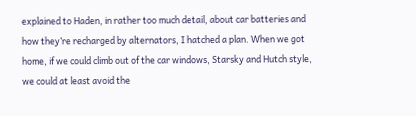explained to Haden, in rather too much detail, about car batteries and how they’re recharged by alternators, I hatched a plan. When we got home, if we could climb out of the car windows, Starsky and Hutch style, we could at least avoid the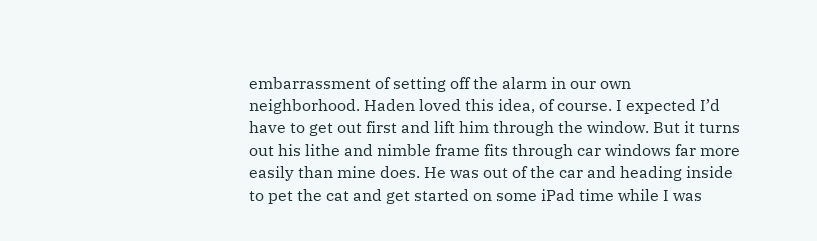embarrassment of setting off the alarm in our own neighborhood. Haden loved this idea, of course. I expected I’d have to get out first and lift him through the window. But it turns out his lithe and nimble frame fits through car windows far more easily than mine does. He was out of the car and heading inside to pet the cat and get started on some iPad time while I was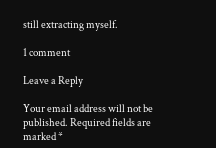still extracting myself.

1 comment

Leave a Reply

Your email address will not be published. Required fields are marked *